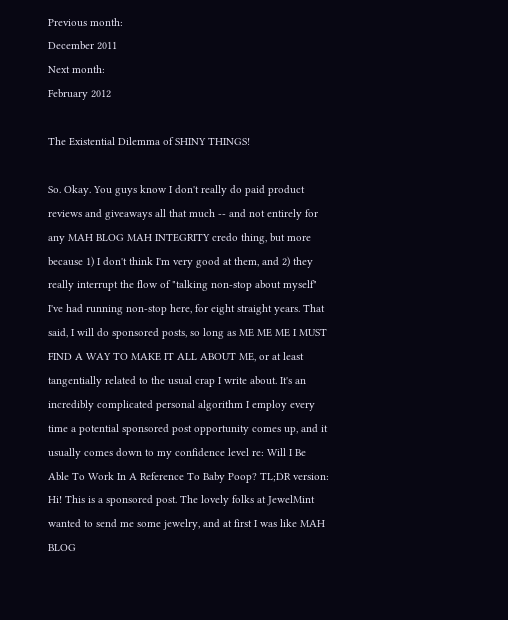Previous month:
December 2011
Next month:
February 2012

The Existential Dilemma of SHINY THINGS!

So. Okay. You guys know I don't really do paid product reviews and giveaways all that much -- and not entirely for any MAH BLOG MAH INTEGRITY credo thing, but more because 1) I don't think I'm very good at them, and 2) they really interrupt the flow of "talking non-stop about myself" I've had running non-stop here, for eight straight years. That said, I will do sponsored posts, so long as ME ME ME I MUST FIND A WAY TO MAKE IT ALL ABOUT ME, or at least tangentially related to the usual crap I write about. It's an incredibly complicated personal algorithm I employ every time a potential sponsored post opportunity comes up, and it usually comes down to my confidence level re: Will I Be Able To Work In A Reference To Baby Poop? TL;DR version: Hi! This is a sponsored post. The lovely folks at JewelMint wanted to send me some jewelry, and at first I was like MAH BLOG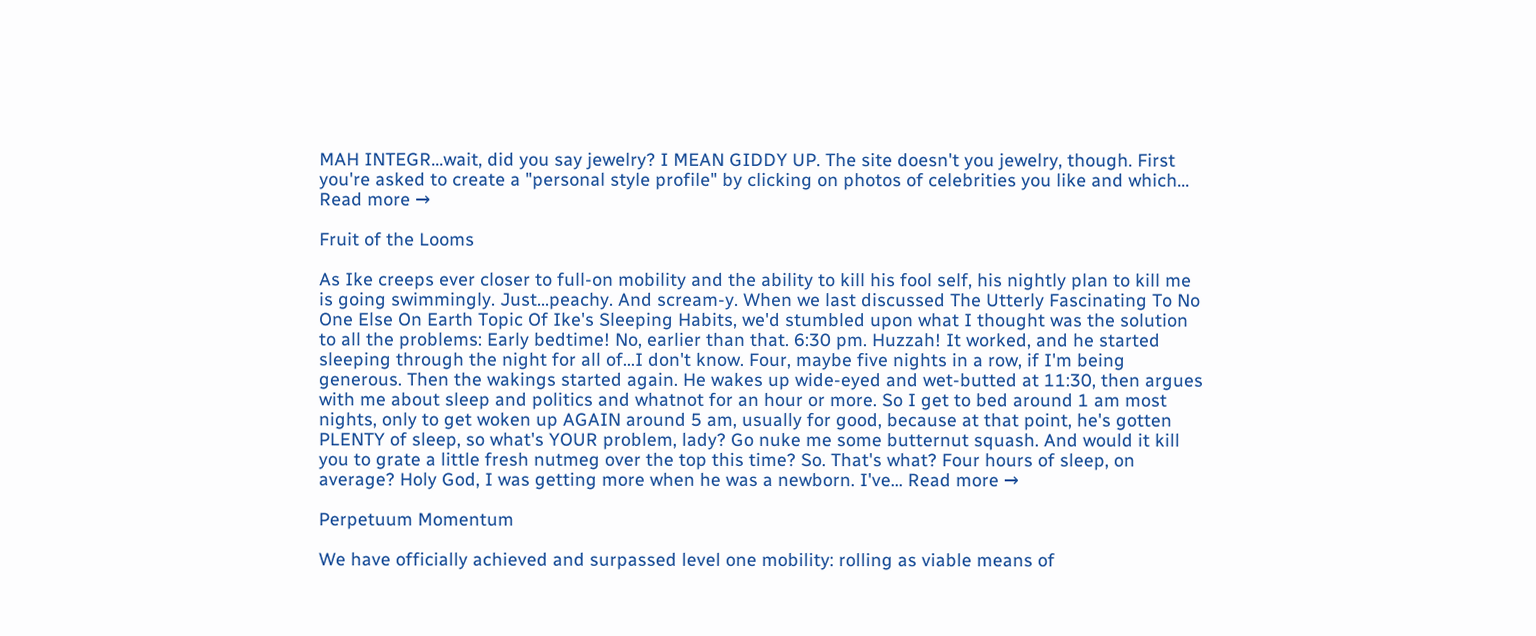MAH INTEGR...wait, did you say jewelry? I MEAN GIDDY UP. The site doesn't you jewelry, though. First you're asked to create a "personal style profile" by clicking on photos of celebrities you like and which... Read more →

Fruit of the Looms

As Ike creeps ever closer to full-on mobility and the ability to kill his fool self, his nightly plan to kill me is going swimmingly. Just...peachy. And scream-y. When we last discussed The Utterly Fascinating To No One Else On Earth Topic Of Ike's Sleeping Habits, we'd stumbled upon what I thought was the solution to all the problems: Early bedtime! No, earlier than that. 6:30 pm. Huzzah! It worked, and he started sleeping through the night for all of...I don't know. Four, maybe five nights in a row, if I'm being generous. Then the wakings started again. He wakes up wide-eyed and wet-butted at 11:30, then argues with me about sleep and politics and whatnot for an hour or more. So I get to bed around 1 am most nights, only to get woken up AGAIN around 5 am, usually for good, because at that point, he's gotten PLENTY of sleep, so what's YOUR problem, lady? Go nuke me some butternut squash. And would it kill you to grate a little fresh nutmeg over the top this time? So. That's what? Four hours of sleep, on average? Holy God, I was getting more when he was a newborn. I've... Read more →

Perpetuum Momentum

We have officially achieved and surpassed level one mobility: rolling as viable means of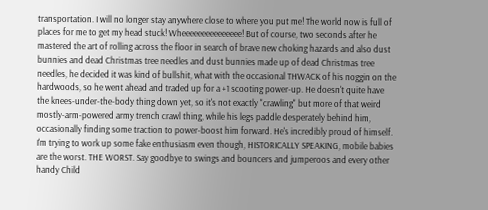transportation. I will no longer stay anywhere close to where you put me! The world now is full of places for me to get my head stuck! Wheeeeeeeeeeeeeee! But of course, two seconds after he mastered the art of rolling across the floor in search of brave new choking hazards and also dust bunnies and dead Christmas tree needles and dust bunnies made up of dead Christmas tree needles, he decided it was kind of bullshit, what with the occasional THWACK of his noggin on the hardwoods, so he went ahead and traded up for a +1 scooting power-up. He doesn't quite have the knees-under-the-body thing down yet, so it's not exactly "crawling" but more of that weird mostly-arm-powered army trench crawl thing, while his legs paddle desperately behind him, occasionally finding some traction to power-boost him forward. He's incredibly proud of himself. I'm trying to work up some fake enthusiasm even though, HISTORICALLY SPEAKING, mobile babies are the worst. THE WORST. Say goodbye to swings and bouncers and jumperoos and every other handy Child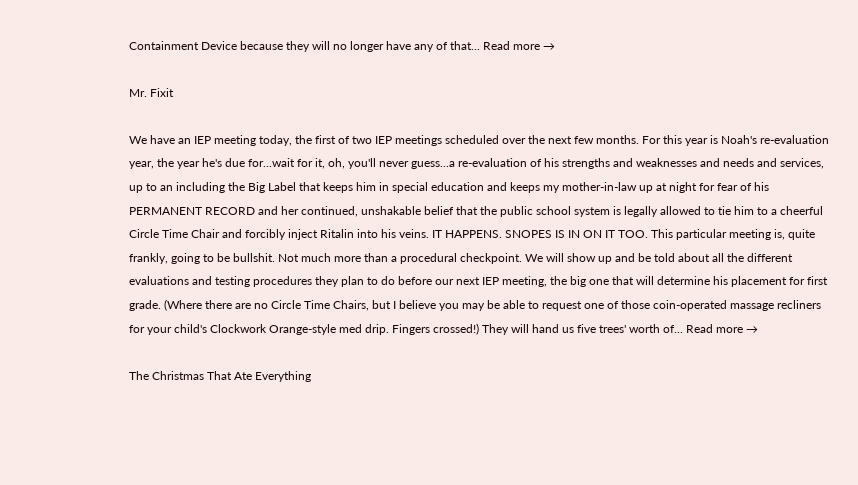Containment Device because they will no longer have any of that... Read more →

Mr. Fixit

We have an IEP meeting today, the first of two IEP meetings scheduled over the next few months. For this year is Noah's re-evaluation year, the year he's due for...wait for it, oh, you'll never guess...a re-evaluation of his strengths and weaknesses and needs and services, up to an including the Big Label that keeps him in special education and keeps my mother-in-law up at night for fear of his PERMANENT RECORD and her continued, unshakable belief that the public school system is legally allowed to tie him to a cheerful Circle Time Chair and forcibly inject Ritalin into his veins. IT HAPPENS. SNOPES IS IN ON IT TOO. This particular meeting is, quite frankly, going to be bullshit. Not much more than a procedural checkpoint. We will show up and be told about all the different evaluations and testing procedures they plan to do before our next IEP meeting, the big one that will determine his placement for first grade. (Where there are no Circle Time Chairs, but I believe you may be able to request one of those coin-operated massage recliners for your child's Clockwork Orange-style med drip. Fingers crossed!) They will hand us five trees' worth of... Read more →

The Christmas That Ate Everything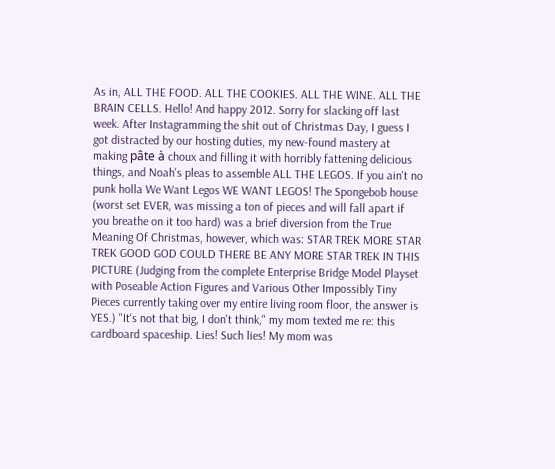As in, ALL THE FOOD. ALL THE COOKIES. ALL THE WINE. ALL THE BRAIN CELLS. Hello! And happy 2012. Sorry for slacking off last week. After Instagramming the shit out of Christmas Day, I guess I got distracted by our hosting duties, my new-found mastery at making pâte à choux and filling it with horribly fattening delicious things, and Noah's pleas to assemble ALL THE LEGOS. If you ain't no punk holla We Want Legos WE WANT LEGOS! The Spongebob house (worst set EVER, was missing a ton of pieces and will fall apart if you breathe on it too hard) was a brief diversion from the True Meaning Of Christmas, however, which was: STAR TREK MORE STAR TREK GOOD GOD COULD THERE BE ANY MORE STAR TREK IN THIS PICTURE (Judging from the complete Enterprise Bridge Model Playset with Poseable Action Figures and Various Other Impossibly Tiny Pieces currently taking over my entire living room floor, the answer is YES.) "It's not that big, I don't think," my mom texted me re: this cardboard spaceship. Lies! Such lies! My mom was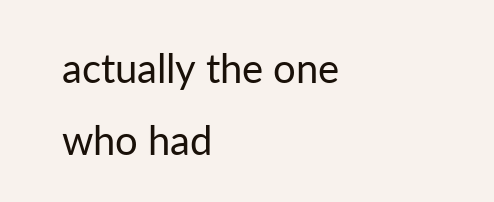actually the one who had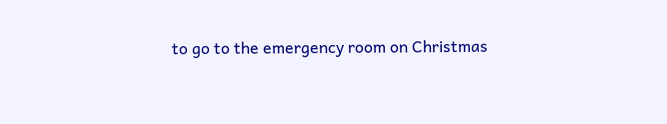to go to the emergency room on Christmas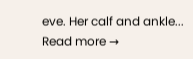eve. Her calf and ankle... Read more →